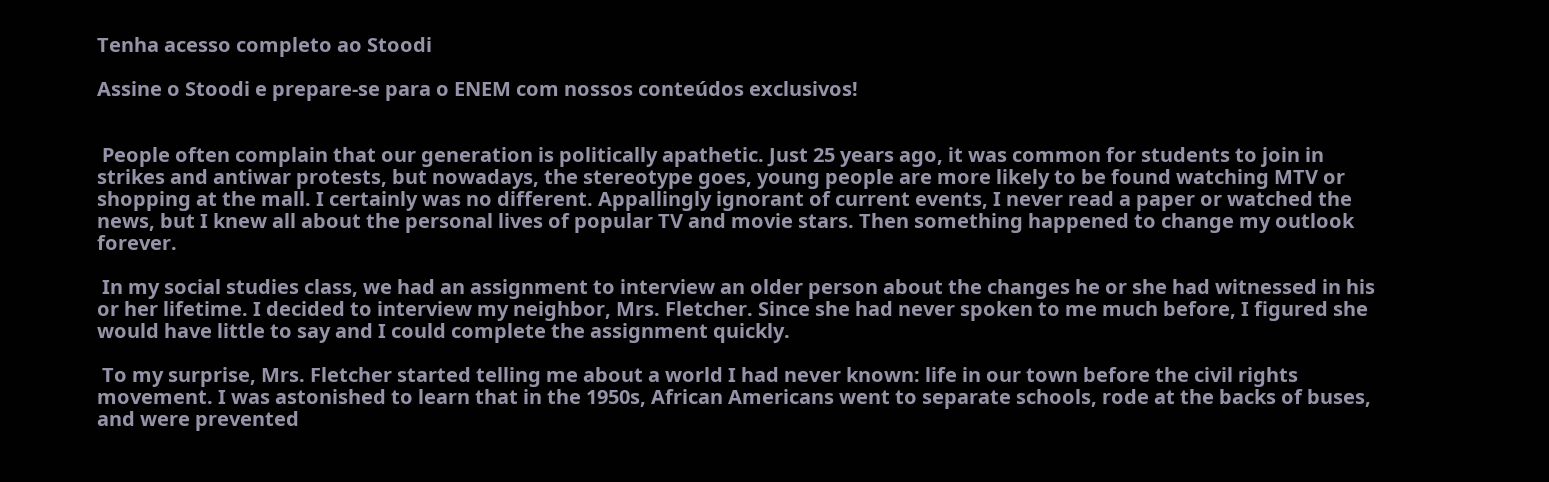Tenha acesso completo ao Stoodi

Assine o Stoodi e prepare-se para o ENEM com nossos conteúdos exclusivos!


 People often complain that our generation is politically apathetic. Just 25 years ago, it was common for students to join in strikes and antiwar protests, but nowadays, the stereotype goes, young people are more likely to be found watching MTV or shopping at the mall. I certainly was no different. Appallingly ignorant of current events, I never read a paper or watched the news, but I knew all about the personal lives of popular TV and movie stars. Then something happened to change my outlook forever.

 In my social studies class, we had an assignment to interview an older person about the changes he or she had witnessed in his or her lifetime. I decided to interview my neighbor, Mrs. Fletcher. Since she had never spoken to me much before, I figured she would have little to say and I could complete the assignment quickly.

 To my surprise, Mrs. Fletcher started telling me about a world I had never known: life in our town before the civil rights movement. I was astonished to learn that in the 1950s, African Americans went to separate schools, rode at the backs of buses, and were prevented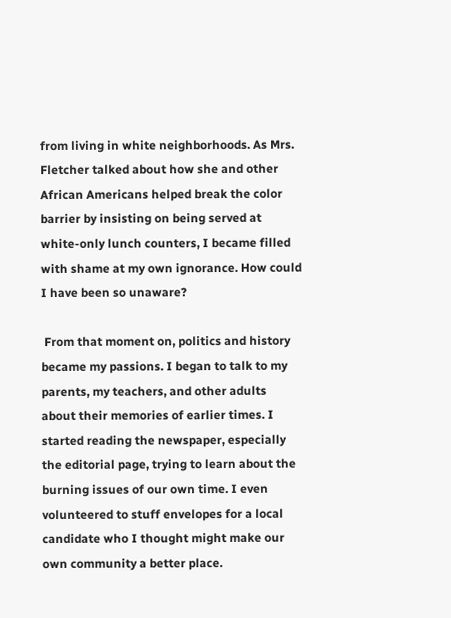from living in white neighborhoods. As Mrs. Fletcher talked about how she and other African Americans helped break the color barrier by insisting on being served at white-only lunch counters, I became filled with shame at my own ignorance. How could I have been so unaware?

 From that moment on, politics and history became my passions. I began to talk to my parents, my teachers, and other adults about their memories of earlier times. I started reading the newspaper, especially the editorial page, trying to learn about the burning issues of our own time. I even volunteered to stuff envelopes for a local candidate who I thought might make our own community a better place.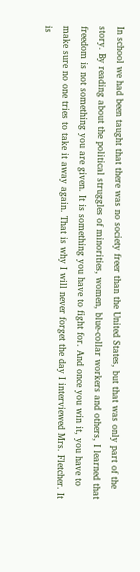In school we had been taught that there was no society freer than the United States, but that was only part of the story. By reading about the political struggles of minorities, women, blue-collar workers and others, I learned that freedom is not something you are given. It is something you have to fight for. And once you win it, you have to make sure no one tries to take it away again. That is why I will never forget the day I interviewed Mrs. Fletcher. It is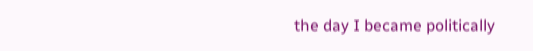the day I became politically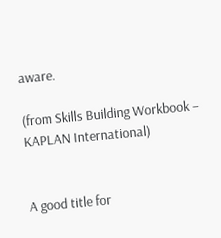aware.

(from Skills Building Workbook – KAPLAN International)


A good title for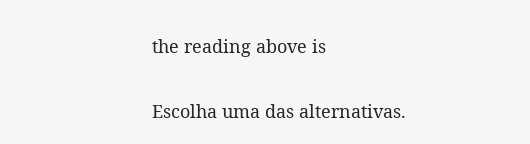the reading above is

Escolha uma das alternativas.